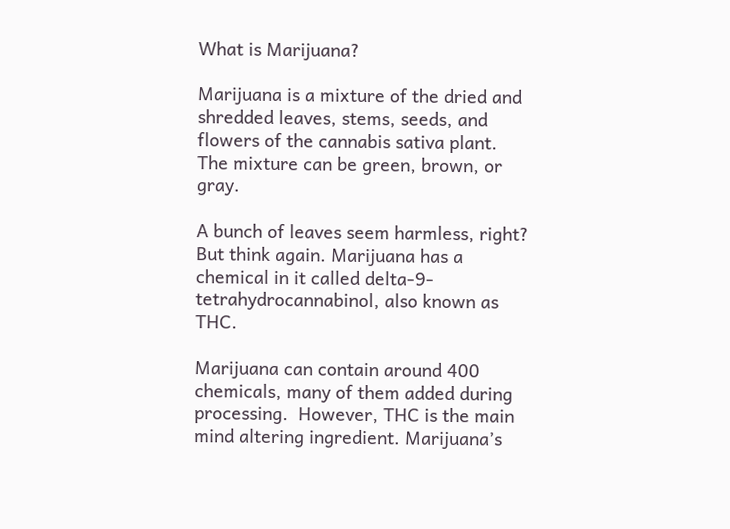What is Marijuana?

Marijuana is a mixture of the dried and shredded leaves, stems, seeds, and flowers of the cannabis sativa plant. The mixture can be green, brown, or gray.

A bunch of leaves seem harmless, right? But think again. Marijuana has a chemical in it called delta-9-tetrahydrocannabinol, also known as THC.

Marijuana can contain around 400 chemicals, many of them added during processing.  However, THC is the main mind altering ingredient. Marijuana’s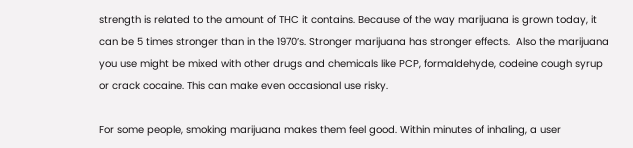strength is related to the amount of THC it contains. Because of the way marijuana is grown today, it can be 5 times stronger than in the 1970’s. Stronger marijuana has stronger effects.  Also the marijuana you use might be mixed with other drugs and chemicals like PCP, formaldehyde, codeine cough syrup or crack cocaine. This can make even occasional use risky.

For some people, smoking marijuana makes them feel good. Within minutes of inhaling, a user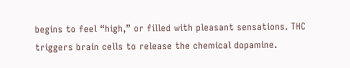begins to feel “high,” or filled with pleasant sensations. THC triggers brain cells to release the chemical dopamine.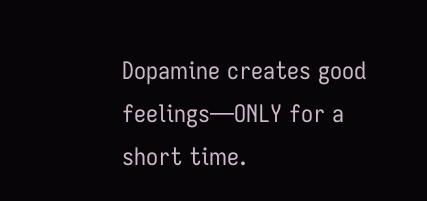Dopamine creates good feelings—ONLY for a short time.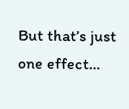But that’s just one effect…